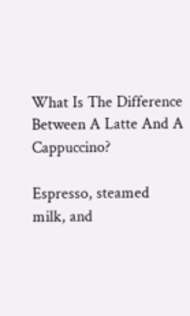What Is The Difference Between A Latte And A Cappuccino?

Espresso, steamed milk, and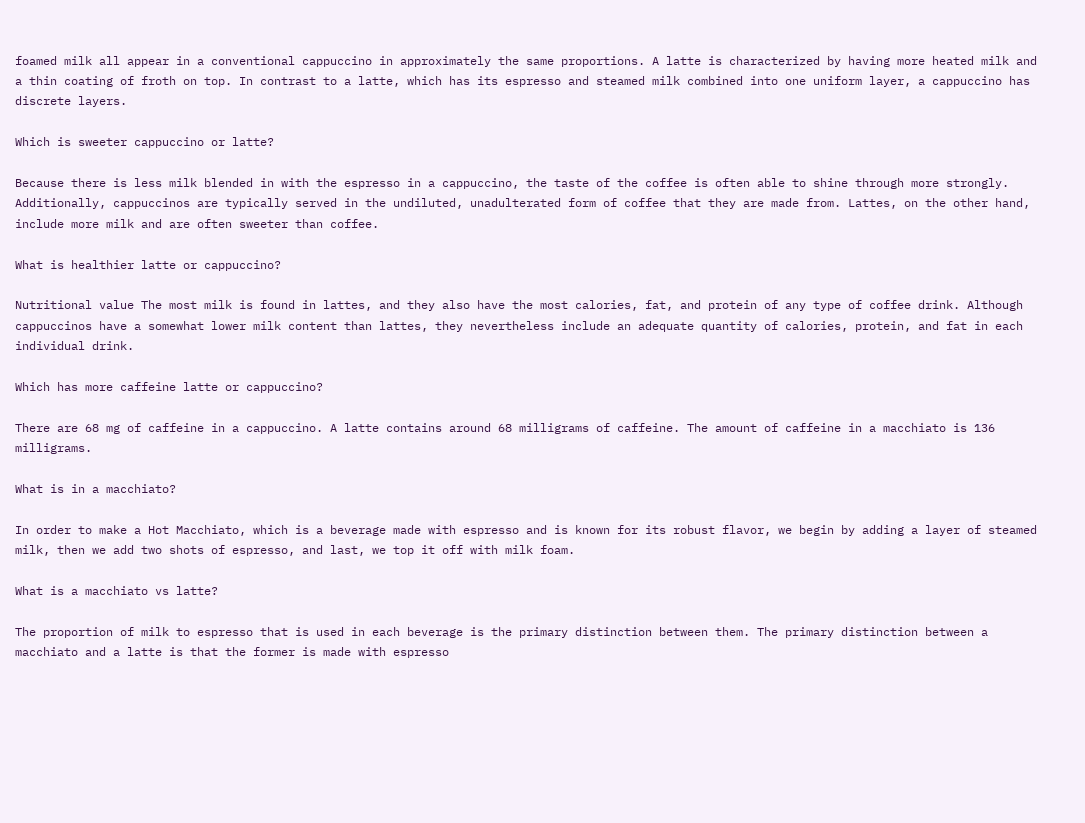foamed milk all appear in a conventional cappuccino in approximately the same proportions. A latte is characterized by having more heated milk and a thin coating of froth on top. In contrast to a latte, which has its espresso and steamed milk combined into one uniform layer, a cappuccino has discrete layers.

Which is sweeter cappuccino or latte?

Because there is less milk blended in with the espresso in a cappuccino, the taste of the coffee is often able to shine through more strongly. Additionally, cappuccinos are typically served in the undiluted, unadulterated form of coffee that they are made from. Lattes, on the other hand, include more milk and are often sweeter than coffee.

What is healthier latte or cappuccino?

Nutritional value The most milk is found in lattes, and they also have the most calories, fat, and protein of any type of coffee drink. Although cappuccinos have a somewhat lower milk content than lattes, they nevertheless include an adequate quantity of calories, protein, and fat in each individual drink.

Which has more caffeine latte or cappuccino?

There are 68 mg of caffeine in a cappuccino. A latte contains around 68 milligrams of caffeine. The amount of caffeine in a macchiato is 136 milligrams.

What is in a macchiato?

In order to make a Hot Macchiato, which is a beverage made with espresso and is known for its robust flavor, we begin by adding a layer of steamed milk, then we add two shots of espresso, and last, we top it off with milk foam.

What is a macchiato vs latte?

The proportion of milk to espresso that is used in each beverage is the primary distinction between them. The primary distinction between a macchiato and a latte is that the former is made with espresso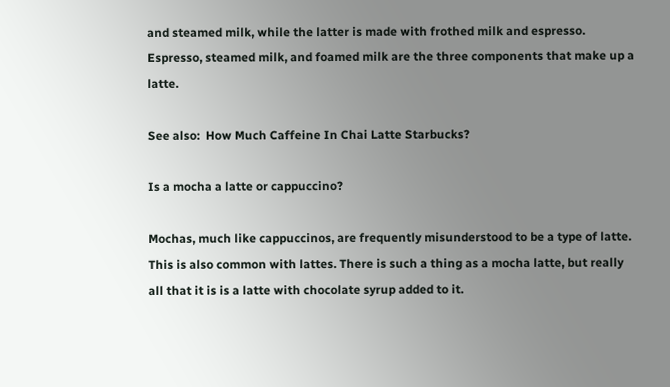and steamed milk, while the latter is made with frothed milk and espresso. Espresso, steamed milk, and foamed milk are the three components that make up a latte.

See also:  How Much Caffeine In Chai Latte Starbucks?

Is a mocha a latte or cappuccino?

Mochas, much like cappuccinos, are frequently misunderstood to be a type of latte. This is also common with lattes. There is such a thing as a mocha latte, but really all that it is is a latte with chocolate syrup added to it.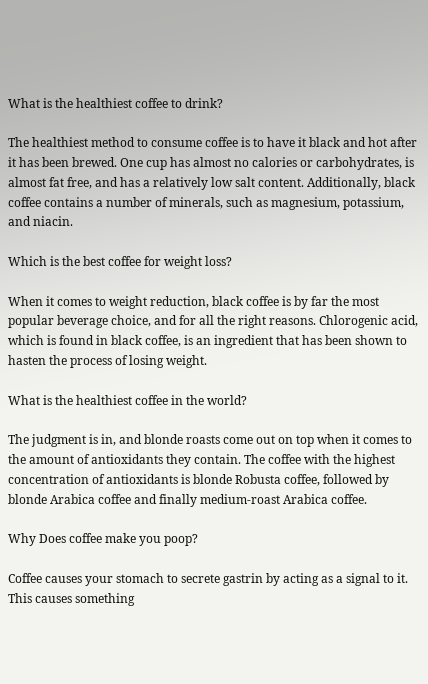What is the healthiest coffee to drink?

The healthiest method to consume coffee is to have it black and hot after it has been brewed. One cup has almost no calories or carbohydrates, is almost fat free, and has a relatively low salt content. Additionally, black coffee contains a number of minerals, such as magnesium, potassium, and niacin.

Which is the best coffee for weight loss?

When it comes to weight reduction, black coffee is by far the most popular beverage choice, and for all the right reasons. Chlorogenic acid, which is found in black coffee, is an ingredient that has been shown to hasten the process of losing weight.

What is the healthiest coffee in the world?

The judgment is in, and blonde roasts come out on top when it comes to the amount of antioxidants they contain. The coffee with the highest concentration of antioxidants is blonde Robusta coffee, followed by blonde Arabica coffee and finally medium-roast Arabica coffee.

Why Does coffee make you poop?

Coffee causes your stomach to secrete gastrin by acting as a signal to it. This causes something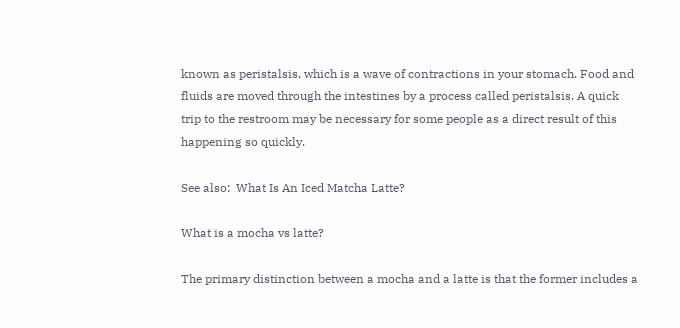known as peristalsis, which is a wave of contractions in your stomach. Food and fluids are moved through the intestines by a process called peristalsis. A quick trip to the restroom may be necessary for some people as a direct result of this happening so quickly.

See also:  What Is An Iced Matcha Latte?

What is a mocha vs latte?

The primary distinction between a mocha and a latte is that the former includes a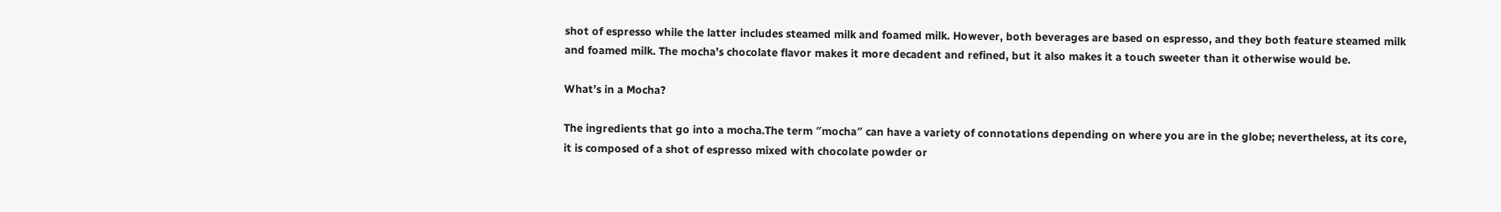shot of espresso while the latter includes steamed milk and foamed milk. However, both beverages are based on espresso, and they both feature steamed milk and foamed milk. The mocha’s chocolate flavor makes it more decadent and refined, but it also makes it a touch sweeter than it otherwise would be.

What’s in a Mocha?

The ingredients that go into a mocha.The term ″mocha″ can have a variety of connotations depending on where you are in the globe; nevertheless, at its core, it is composed of a shot of espresso mixed with chocolate powder or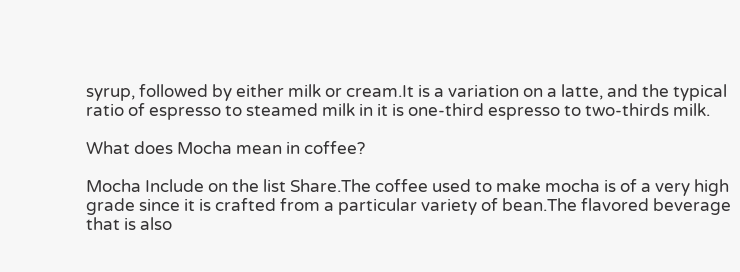syrup, followed by either milk or cream.It is a variation on a latte, and the typical ratio of espresso to steamed milk in it is one-third espresso to two-thirds milk.

What does Mocha mean in coffee?

Mocha Include on the list Share.The coffee used to make mocha is of a very high grade since it is crafted from a particular variety of bean.The flavored beverage that is also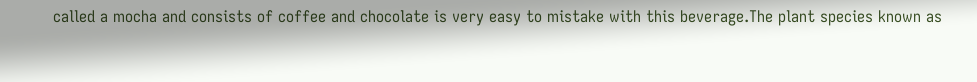called a mocha and consists of coffee and chocolate is very easy to mistake with this beverage.The plant species known as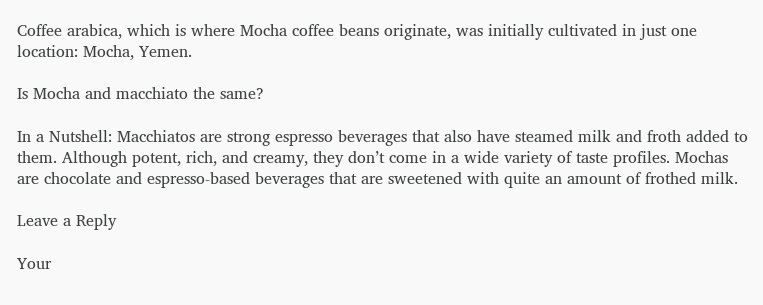Coffee arabica, which is where Mocha coffee beans originate, was initially cultivated in just one location: Mocha, Yemen.

Is Mocha and macchiato the same?

In a Nutshell: Macchiatos are strong espresso beverages that also have steamed milk and froth added to them. Although potent, rich, and creamy, they don’t come in a wide variety of taste profiles. Mochas are chocolate and espresso-based beverages that are sweetened with quite an amount of frothed milk.

Leave a Reply

Your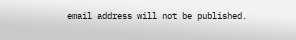email address will not be published.